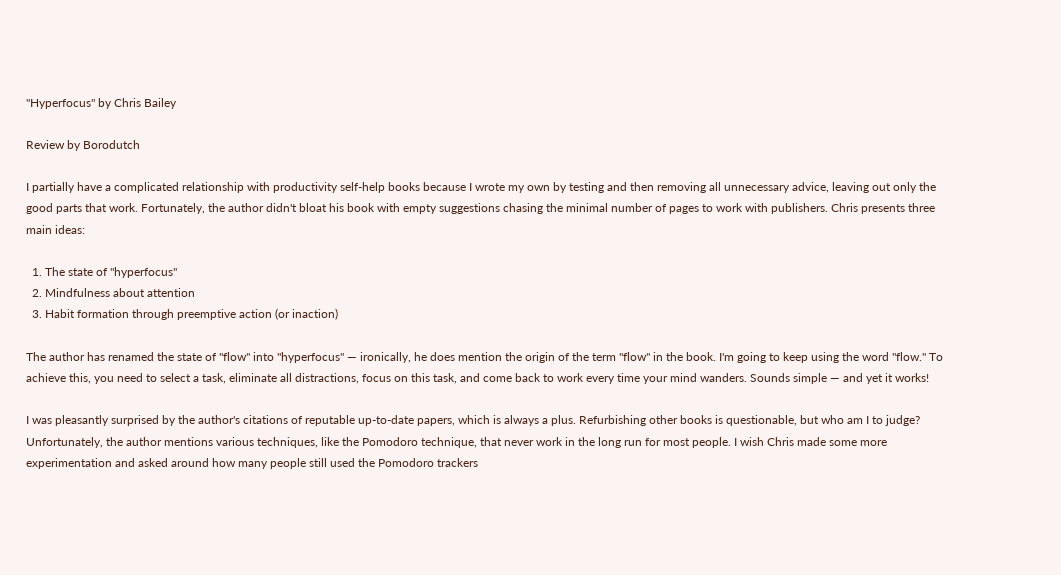"Hyperfocus" by Chris Bailey

Review by Borodutch

I partially have a complicated relationship with productivity self-help books because I wrote my own by testing and then removing all unnecessary advice, leaving out only the good parts that work. Fortunately, the author didn't bloat his book with empty suggestions chasing the minimal number of pages to work with publishers. Chris presents three main ideas:

  1. The state of "hyperfocus"
  2. Mindfulness about attention
  3. Habit formation through preemptive action (or inaction)

The author has renamed the state of "flow" into "hyperfocus" — ironically, he does mention the origin of the term "flow" in the book. I'm going to keep using the word "flow." To achieve this, you need to select a task, eliminate all distractions, focus on this task, and come back to work every time your mind wanders. Sounds simple — and yet it works!

I was pleasantly surprised by the author's citations of reputable up-to-date papers, which is always a plus. Refurbishing other books is questionable, but who am I to judge? Unfortunately, the author mentions various techniques, like the Pomodoro technique, that never work in the long run for most people. I wish Chris made some more experimentation and asked around how many people still used the Pomodoro trackers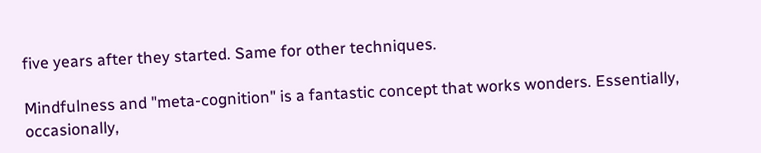five years after they started. Same for other techniques.

Mindfulness and "meta-cognition" is a fantastic concept that works wonders. Essentially, occasionally,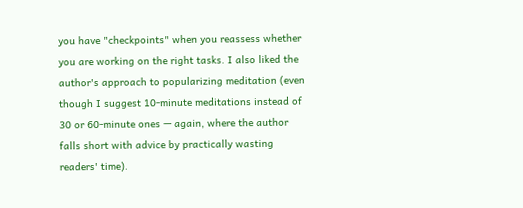you have "checkpoints" when you reassess whether you are working on the right tasks. I also liked the author's approach to popularizing meditation (even though I suggest 10-minute meditations instead of 30 or 60-minute ones — again, where the author falls short with advice by practically wasting readers' time).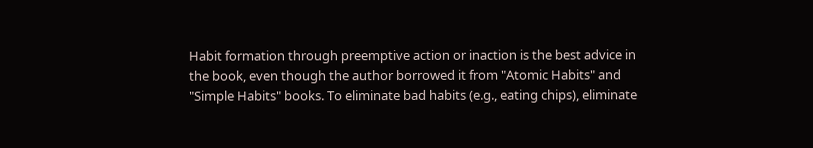Habit formation through preemptive action or inaction is the best advice in the book, even though the author borrowed it from "Atomic Habits" and "Simple Habits" books. To eliminate bad habits (e.g., eating chips), eliminate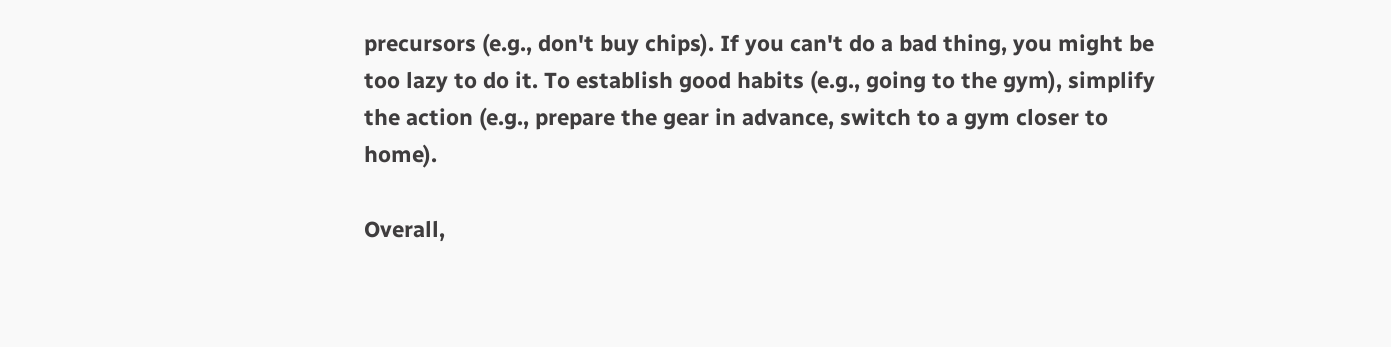precursors (e.g., don't buy chips). If you can't do a bad thing, you might be too lazy to do it. To establish good habits (e.g., going to the gym), simplify the action (e.g., prepare the gear in advance, switch to a gym closer to home).

Overall,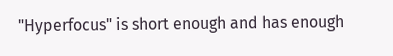"Hyperfocus" is short enough and has enough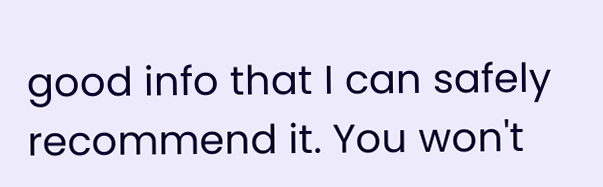good info that I can safely recommend it. You won't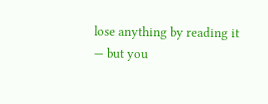lose anything by reading it — but you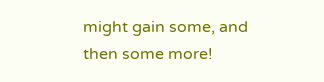might gain some, and then some more!